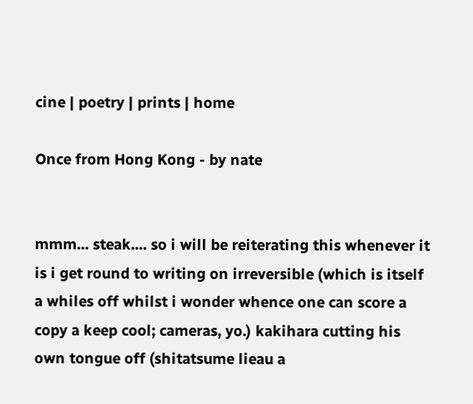cine | poetry | prints | home

Once from Hong Kong - by nate


mmm... steak.... so i will be reiterating this whenever it is i get round to writing on irreversible (which is itself a whiles off whilst i wonder whence one can score a copy a keep cool; cameras, yo.) kakihara cutting his own tongue off (shitatsume lieau a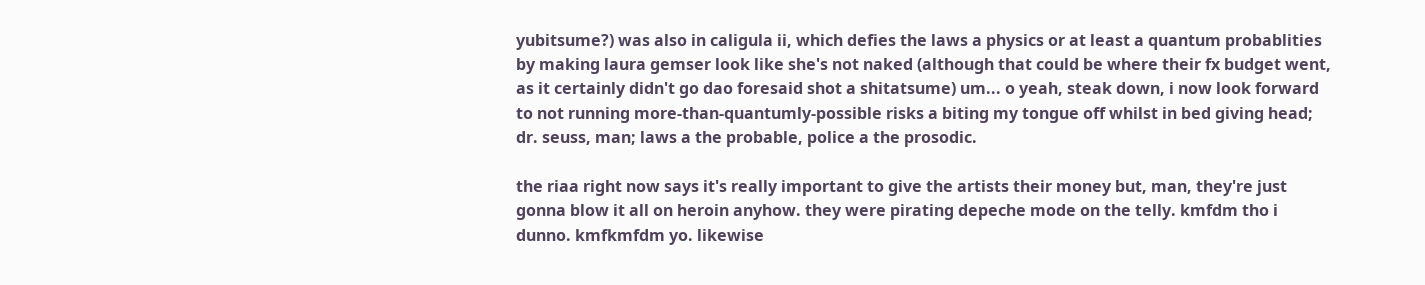yubitsume?) was also in caligula ii, which defies the laws a physics or at least a quantum probablities by making laura gemser look like she's not naked (although that could be where their fx budget went, as it certainly didn't go dao foresaid shot a shitatsume) um... o yeah, steak down, i now look forward to not running more-than-quantumly-possible risks a biting my tongue off whilst in bed giving head; dr. seuss, man; laws a the probable, police a the prosodic.

the riaa right now says it's really important to give the artists their money but, man, they're just gonna blow it all on heroin anyhow. they were pirating depeche mode on the telly. kmfdm tho i dunno. kmfkmfdm yo. likewise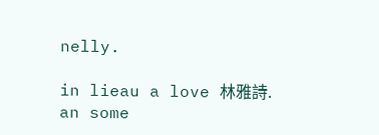nelly.

in lieau a love 林雅詩. an some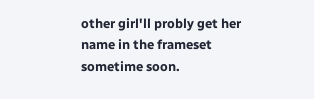other girl'll probly get her name in the frameset sometime soon.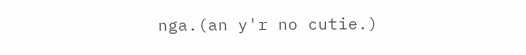nga.(an y'r no cutie.)